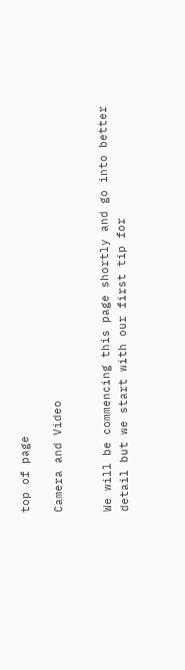top of page

Camera and Video


We will be commencing this page shortly and go into better detail but we start with our first tip for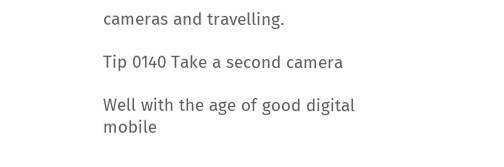cameras and travelling.

Tip 0140 Take a second camera

Well with the age of good digital mobile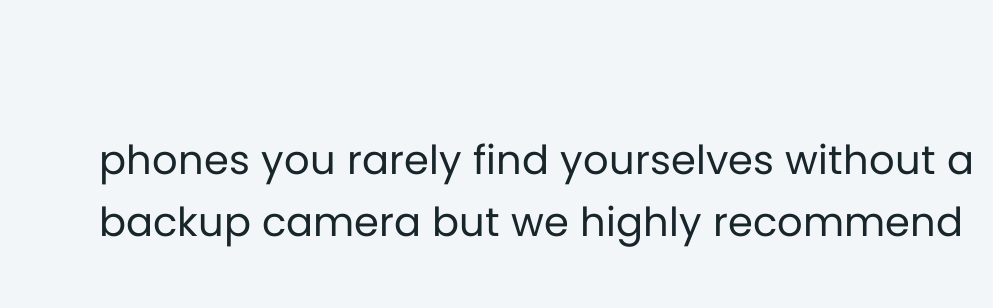phones you rarely find yourselves without a backup camera but we highly recommend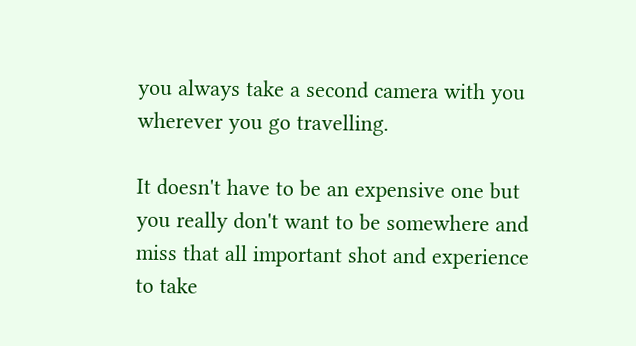you always take a second camera with you wherever you go travelling.

It doesn't have to be an expensive one but you really don't want to be somewhere and miss that all important shot and experience to take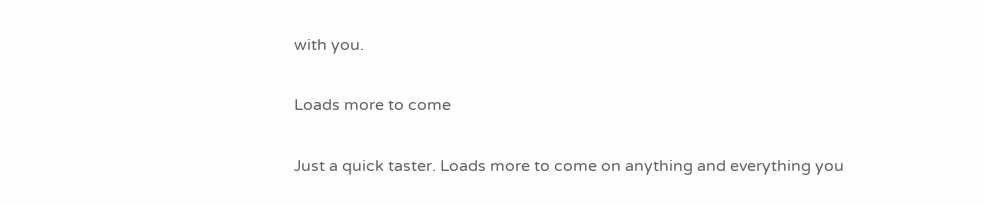with you.

Loads more to come

Just a quick taster. Loads more to come on anything and everything you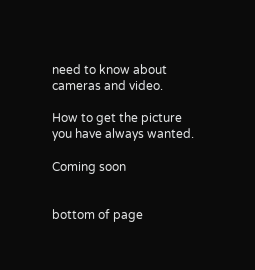need to know about cameras and video.

How to get the picture you have always wanted.

Coming soon


bottom of page